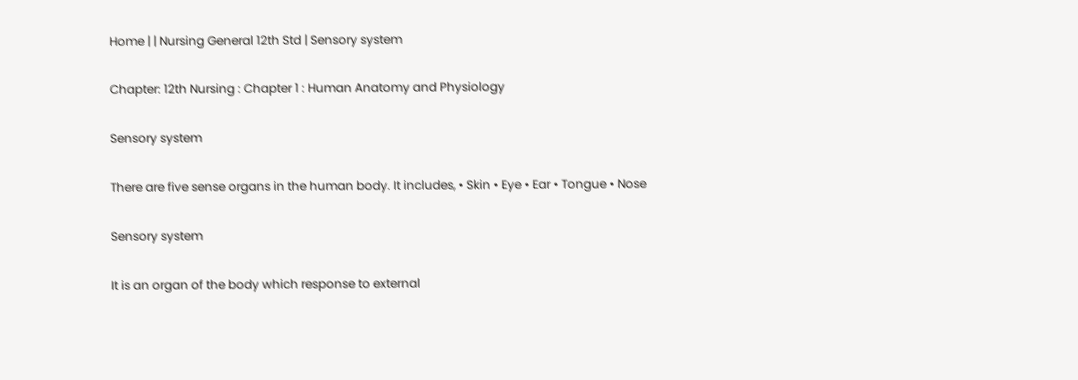Home | | Nursing General 12th Std | Sensory system

Chapter: 12th Nursing : Chapter 1 : Human Anatomy and Physiology

Sensory system

There are five sense organs in the human body. It includes, • Skin • Eye • Ear • Tongue • Nose

Sensory system

It is an organ of the body which response to external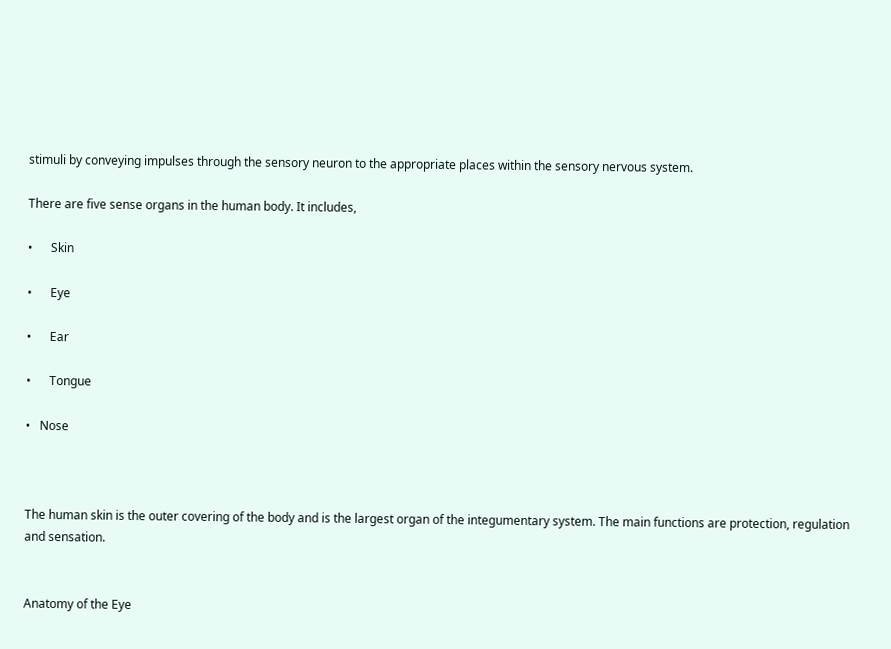stimuli by conveying impulses through the sensory neuron to the appropriate places within the sensory nervous system.

There are five sense organs in the human body. It includes,

•      Skin

•      Eye

•      Ear

•      Tongue

•   Nose



The human skin is the outer covering of the body and is the largest organ of the integumentary system. The main functions are protection, regulation and sensation.


Anatomy of the Eye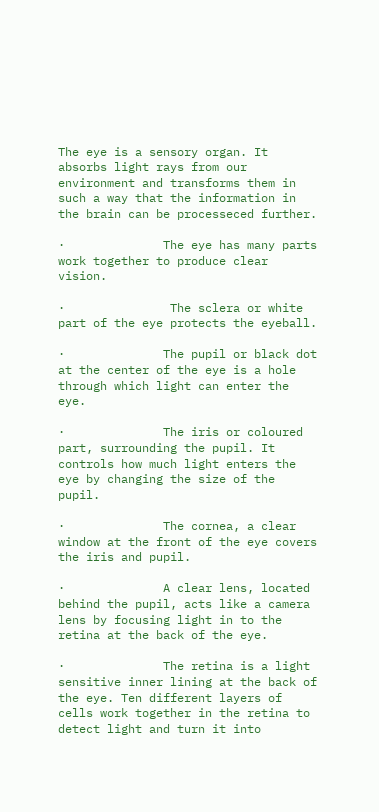The eye is a sensory organ. It absorbs light rays from our environment and transforms them in such a way that the information in the brain can be processeced further.

·              The eye has many parts work together to produce clear vision.

·               The sclera or white part of the eye protects the eyeball.

·              The pupil or black dot at the center of the eye is a hole through which light can enter the eye.

·              The iris or coloured part, surrounding the pupil. It controls how much light enters the eye by changing the size of the pupil.

·              The cornea, a clear window at the front of the eye covers the iris and pupil.

·              A clear lens, located behind the pupil, acts like a camera lens by focusing light in to the retina at the back of the eye.

·              The retina is a light sensitive inner lining at the back of the eye. Ten different layers of cells work together in the retina to detect light and turn it into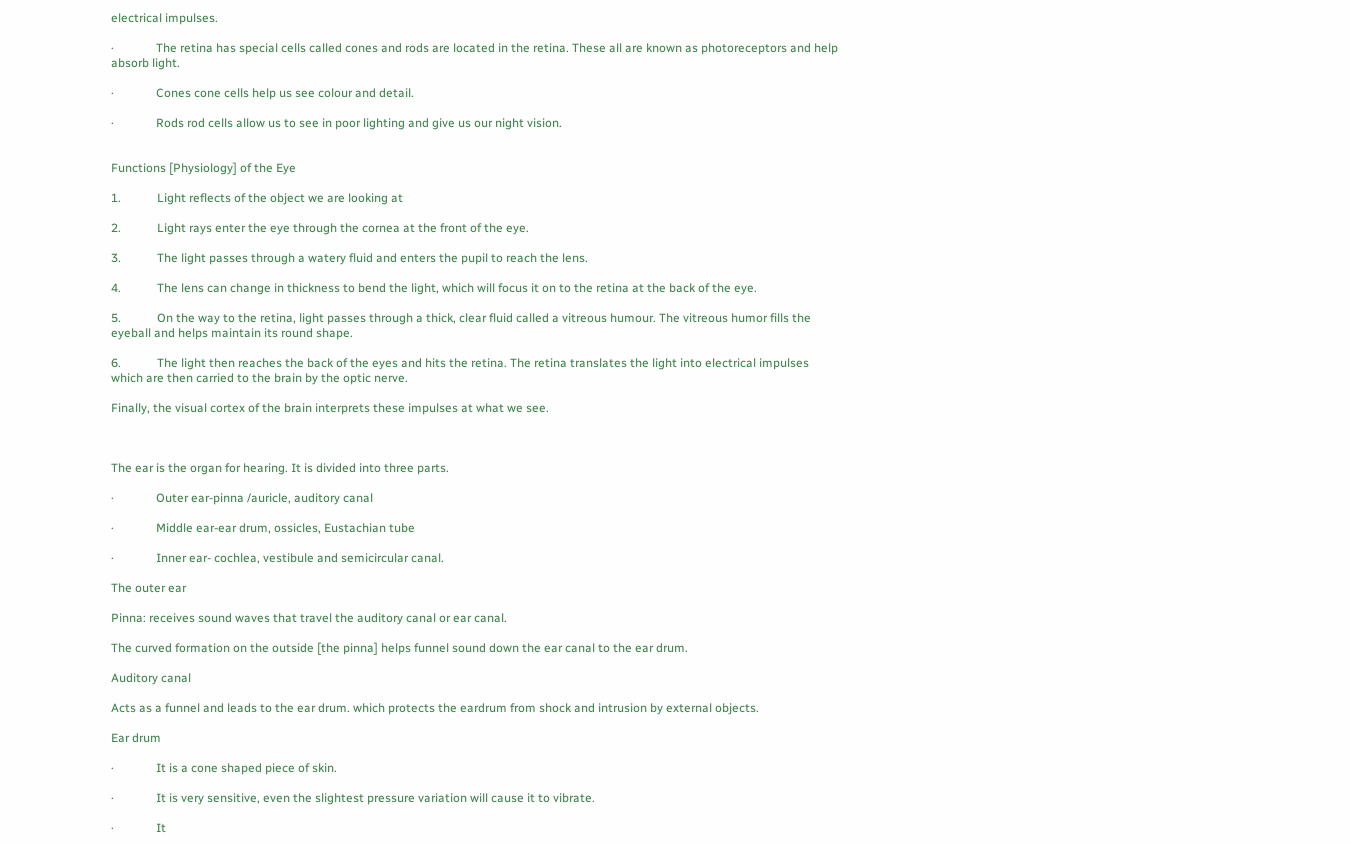electrical impulses.

·              The retina has special cells called cones and rods are located in the retina. These all are known as photoreceptors and help absorb light.

·              Cones cone cells help us see colour and detail.

·              Rods rod cells allow us to see in poor lighting and give us our night vision.


Functions [Physiology] of the Eye

1.            Light reflects of the object we are looking at

2.            Light rays enter the eye through the cornea at the front of the eye.

3.            The light passes through a watery fluid and enters the pupil to reach the lens.

4.            The lens can change in thickness to bend the light, which will focus it on to the retina at the back of the eye.

5.            On the way to the retina, light passes through a thick, clear fluid called a vitreous humour. The vitreous humor fills the eyeball and helps maintain its round shape.

6.            The light then reaches the back of the eyes and hits the retina. The retina translates the light into electrical impulses which are then carried to the brain by the optic nerve.

Finally, the visual cortex of the brain interprets these impulses at what we see.



The ear is the organ for hearing. It is divided into three parts.

·              Outer ear-pinna /auricle, auditory canal

·              Middle ear-ear drum, ossicles, Eustachian tube

·              Inner ear- cochlea, vestibule and semicircular canal.

The outer ear

Pinna: receives sound waves that travel the auditory canal or ear canal.

The curved formation on the outside [the pinna] helps funnel sound down the ear canal to the ear drum.

Auditory canal

Acts as a funnel and leads to the ear drum. which protects the eardrum from shock and intrusion by external objects.

Ear drum

·              It is a cone shaped piece of skin.

·              It is very sensitive, even the slightest pressure variation will cause it to vibrate.

·              It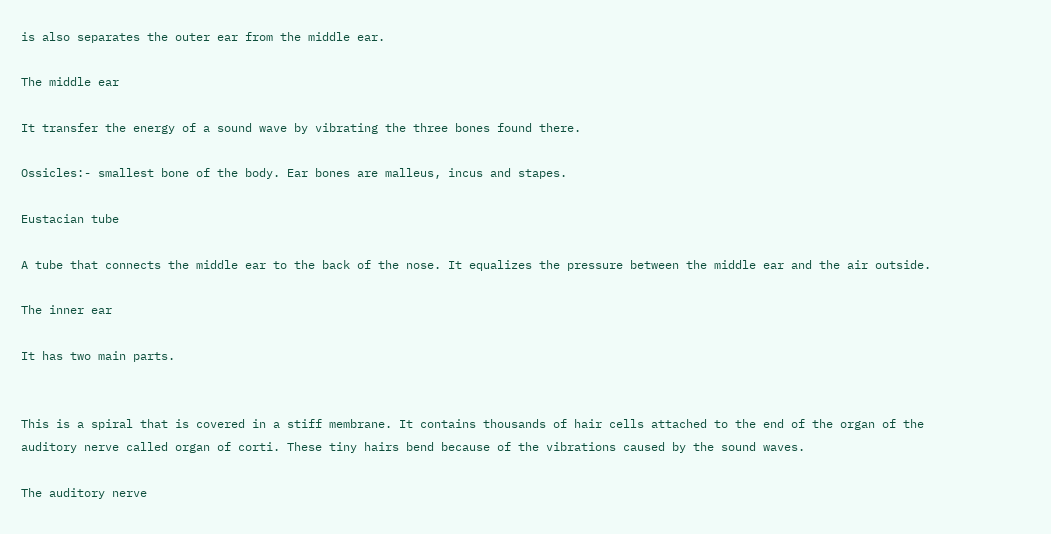is also separates the outer ear from the middle ear.

The middle ear

It transfer the energy of a sound wave by vibrating the three bones found there.

Ossicles:- smallest bone of the body. Ear bones are malleus, incus and stapes.

Eustacian tube

A tube that connects the middle ear to the back of the nose. It equalizes the pressure between the middle ear and the air outside.

The inner ear

It has two main parts.


This is a spiral that is covered in a stiff membrane. It contains thousands of hair cells attached to the end of the organ of the auditory nerve called organ of corti. These tiny hairs bend because of the vibrations caused by the sound waves.

The auditory nerve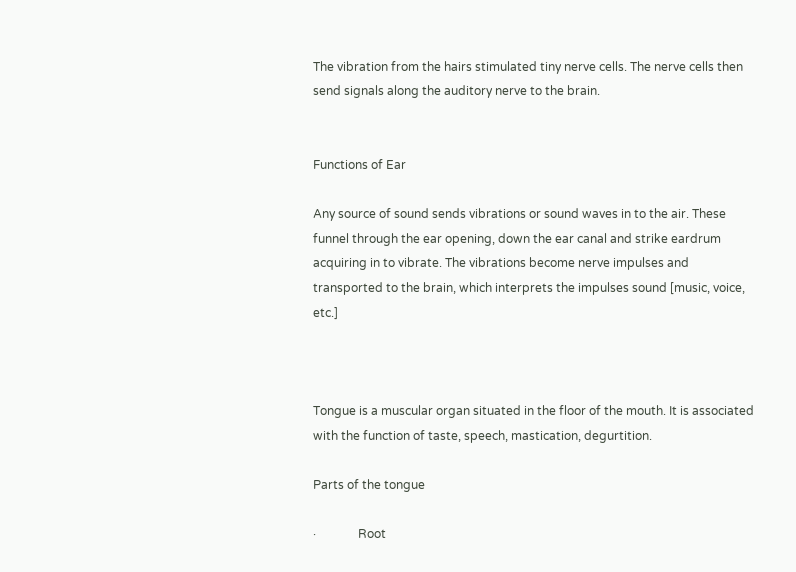The vibration from the hairs stimulated tiny nerve cells. The nerve cells then send signals along the auditory nerve to the brain.


Functions of Ear

Any source of sound sends vibrations or sound waves in to the air. These funnel through the ear opening, down the ear canal and strike eardrum acquiring in to vibrate. The vibrations become nerve impulses and transported to the brain, which interprets the impulses sound [music, voice, etc.]



Tongue is a muscular organ situated in the floor of the mouth. It is associated with the function of taste, speech, mastication, degurtition.

Parts of the tongue

·              Root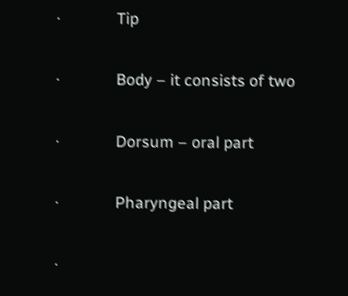·              Tip

·              Body – it consists of two

·              Dorsum – oral part

·              Pharyngeal part

·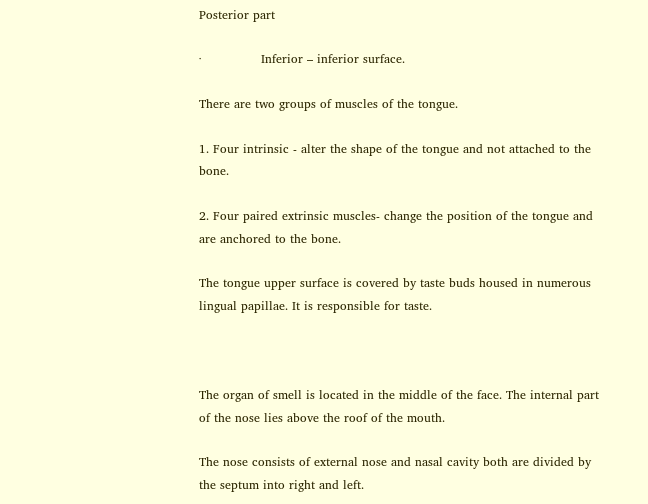Posterior part

·               Inferior – inferior surface.

There are two groups of muscles of the tongue.

1. Four intrinsic - alter the shape of the tongue and not attached to the bone.

2. Four paired extrinsic muscles- change the position of the tongue and are anchored to the bone.

The tongue upper surface is covered by taste buds housed in numerous lingual papillae. It is responsible for taste.



The organ of smell is located in the middle of the face. The internal part of the nose lies above the roof of the mouth.

The nose consists of external nose and nasal cavity both are divided by the septum into right and left.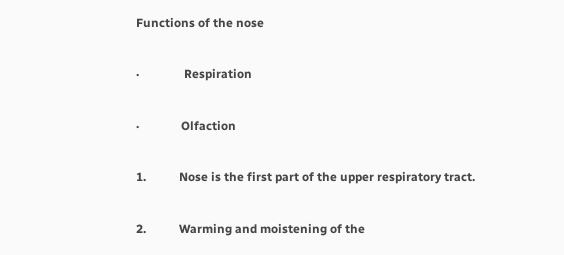Functions of the nose

·               Respiration

·              Olfaction

1.           Nose is the first part of the upper respiratory tract.

2.           Warming and moistening of the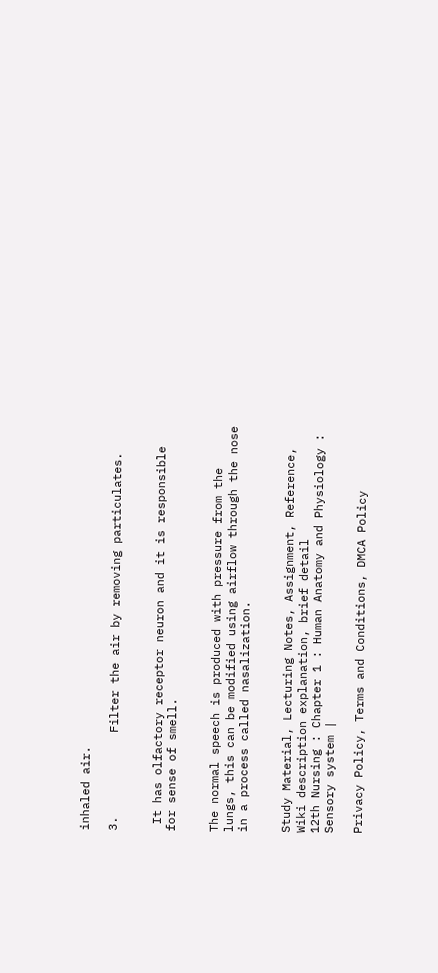inhaled air.

3.            Filter the air by removing particulates.


 It has olfactory receptor neuron and it is responsible for sense of smell.


The normal speech is produced with pressure from the lungs, this can be modified using airflow through the nose in a process called nasalization.


Study Material, Lecturing Notes, Assignment, Reference, Wiki description explanation, brief detail
12th Nursing : Chapter 1 : Human Anatomy and Physiology : Sensory system |

Privacy Policy, Terms and Conditions, DMCA Policy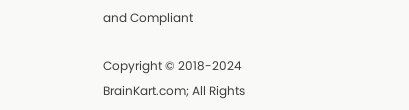and Compliant

Copyright © 2018-2024 BrainKart.com; All Rights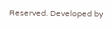Reserved. Developed by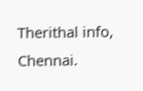Therithal info, Chennai.